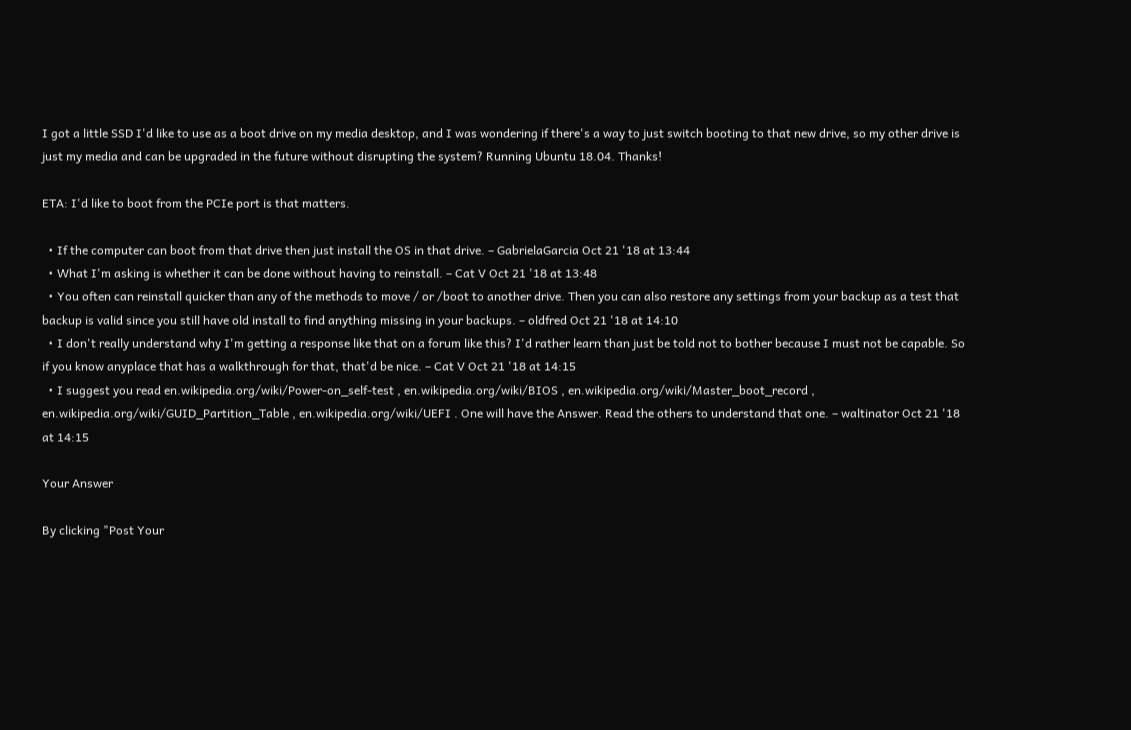I got a little SSD I'd like to use as a boot drive on my media desktop, and I was wondering if there's a way to just switch booting to that new drive, so my other drive is just my media and can be upgraded in the future without disrupting the system? Running Ubuntu 18.04. Thanks!

ETA: I'd like to boot from the PCIe port is that matters.

  • If the computer can boot from that drive then just install the OS in that drive. – GabrielaGarcia Oct 21 '18 at 13:44
  • What I'm asking is whether it can be done without having to reinstall. – Cat V Oct 21 '18 at 13:48
  • You often can reinstall quicker than any of the methods to move / or /boot to another drive. Then you can also restore any settings from your backup as a test that backup is valid since you still have old install to find anything missing in your backups. – oldfred Oct 21 '18 at 14:10
  • I don't really understand why I'm getting a response like that on a forum like this? I'd rather learn than just be told not to bother because I must not be capable. So if you know anyplace that has a walkthrough for that, that'd be nice. – Cat V Oct 21 '18 at 14:15
  • I suggest you read en.wikipedia.org/wiki/Power-on_self-test , en.wikipedia.org/wiki/BIOS , en.wikipedia.org/wiki/Master_boot_record , en.wikipedia.org/wiki/GUID_Partition_Table , en.wikipedia.org/wiki/UEFI . One will have the Answer. Read the others to understand that one. – waltinator Oct 21 '18 at 14:15

Your Answer

By clicking "Post Your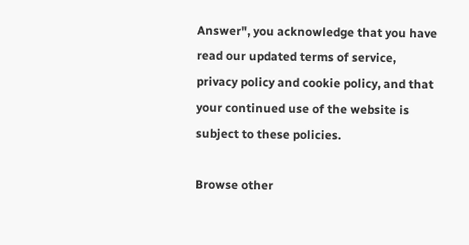Answer", you acknowledge that you have read our updated terms of service, privacy policy and cookie policy, and that your continued use of the website is subject to these policies.

Browse other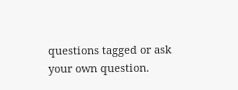questions tagged or ask your own question.